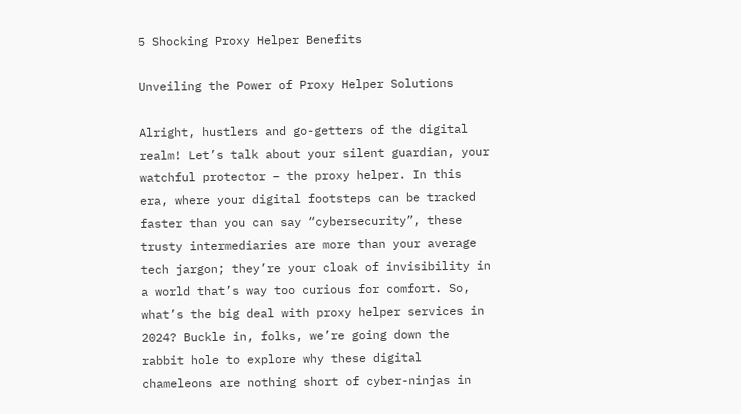5 Shocking Proxy Helper Benefits

Unveiling the Power of Proxy Helper Solutions

Alright, hustlers and go-getters of the digital realm! Let’s talk about your silent guardian, your watchful protector – the proxy helper. In this era, where your digital footsteps can be tracked faster than you can say “cybersecurity”, these trusty intermediaries are more than your average tech jargon; they’re your cloak of invisibility in a world that’s way too curious for comfort. So, what’s the big deal with proxy helper services in 2024? Buckle in, folks, we’re going down the rabbit hole to explore why these digital chameleons are nothing short of cyber-ninjas in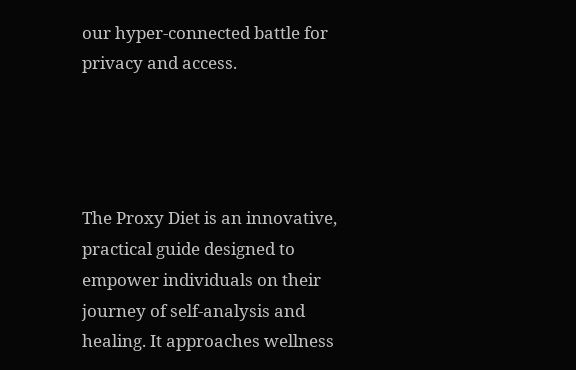our hyper-connected battle for privacy and access.




The Proxy Diet is an innovative, practical guide designed to empower individuals on their journey of self-analysis and healing. It approaches wellness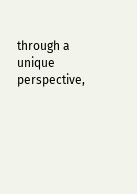through a unique perspective,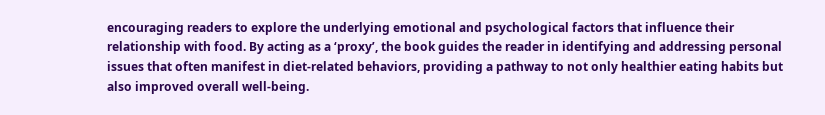encouraging readers to explore the underlying emotional and psychological factors that influence their relationship with food. By acting as a ‘proxy’, the book guides the reader in identifying and addressing personal issues that often manifest in diet-related behaviors, providing a pathway to not only healthier eating habits but also improved overall well-being.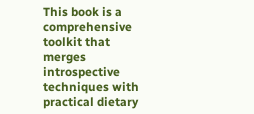This book is a comprehensive toolkit that merges introspective techniques with practical dietary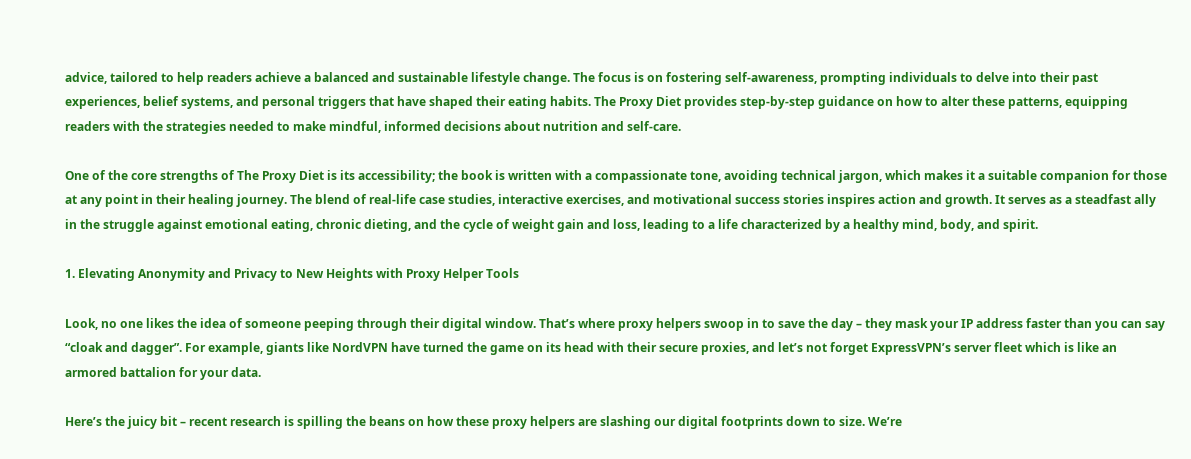advice, tailored to help readers achieve a balanced and sustainable lifestyle change. The focus is on fostering self-awareness, prompting individuals to delve into their past experiences, belief systems, and personal triggers that have shaped their eating habits. The Proxy Diet provides step-by-step guidance on how to alter these patterns, equipping readers with the strategies needed to make mindful, informed decisions about nutrition and self-care.

One of the core strengths of The Proxy Diet is its accessibility; the book is written with a compassionate tone, avoiding technical jargon, which makes it a suitable companion for those at any point in their healing journey. The blend of real-life case studies, interactive exercises, and motivational success stories inspires action and growth. It serves as a steadfast ally in the struggle against emotional eating, chronic dieting, and the cycle of weight gain and loss, leading to a life characterized by a healthy mind, body, and spirit.

1. Elevating Anonymity and Privacy to New Heights with Proxy Helper Tools

Look, no one likes the idea of someone peeping through their digital window. That’s where proxy helpers swoop in to save the day – they mask your IP address faster than you can say “cloak and dagger”. For example, giants like NordVPN have turned the game on its head with their secure proxies, and let’s not forget ExpressVPN’s server fleet which is like an armored battalion for your data.

Here’s the juicy bit – recent research is spilling the beans on how these proxy helpers are slashing our digital footprints down to size. We’re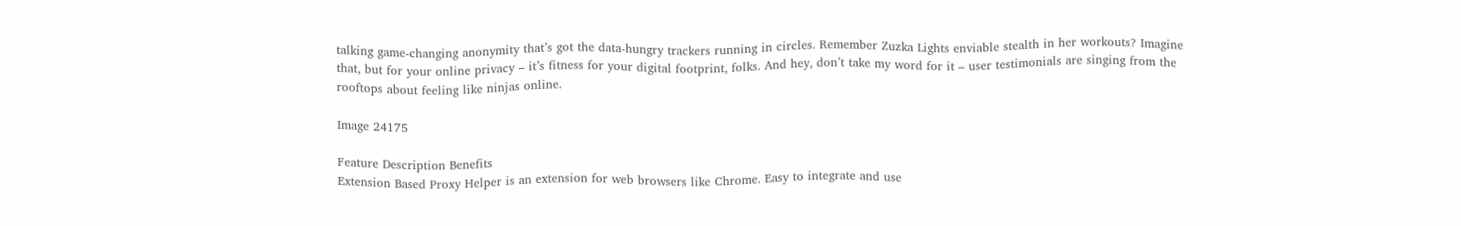talking game-changing anonymity that’s got the data-hungry trackers running in circles. Remember Zuzka Lights enviable stealth in her workouts? Imagine that, but for your online privacy – it’s fitness for your digital footprint, folks. And hey, don’t take my word for it – user testimonials are singing from the rooftops about feeling like ninjas online.

Image 24175

Feature Description Benefits
Extension Based Proxy Helper is an extension for web browsers like Chrome. Easy to integrate and use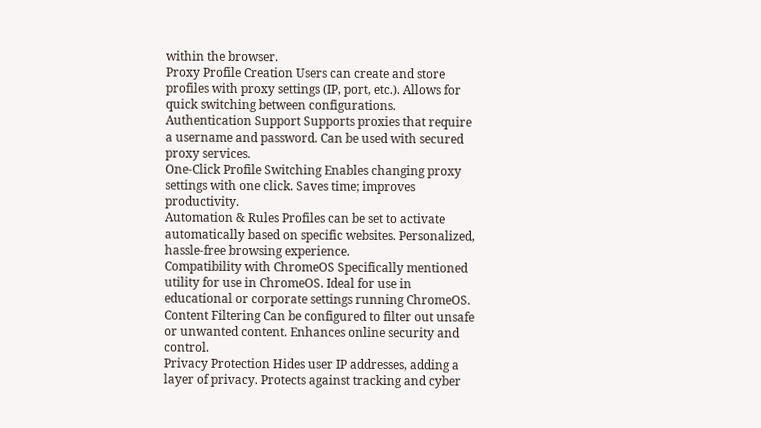within the browser.
Proxy Profile Creation Users can create and store profiles with proxy settings (IP, port, etc.). Allows for quick switching between configurations.
Authentication Support Supports proxies that require a username and password. Can be used with secured proxy services.
One-Click Profile Switching Enables changing proxy settings with one click. Saves time; improves productivity.
Automation & Rules Profiles can be set to activate automatically based on specific websites. Personalized, hassle-free browsing experience.
Compatibility with ChromeOS Specifically mentioned utility for use in ChromeOS. Ideal for use in educational or corporate settings running ChromeOS.
Content Filtering Can be configured to filter out unsafe or unwanted content. Enhances online security and control.
Privacy Protection Hides user IP addresses, adding a layer of privacy. Protects against tracking and cyber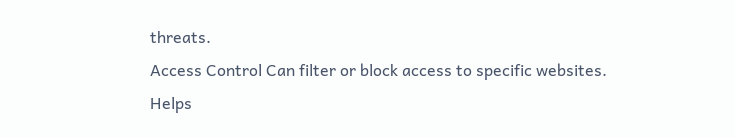threats.
Access Control Can filter or block access to specific websites. Helps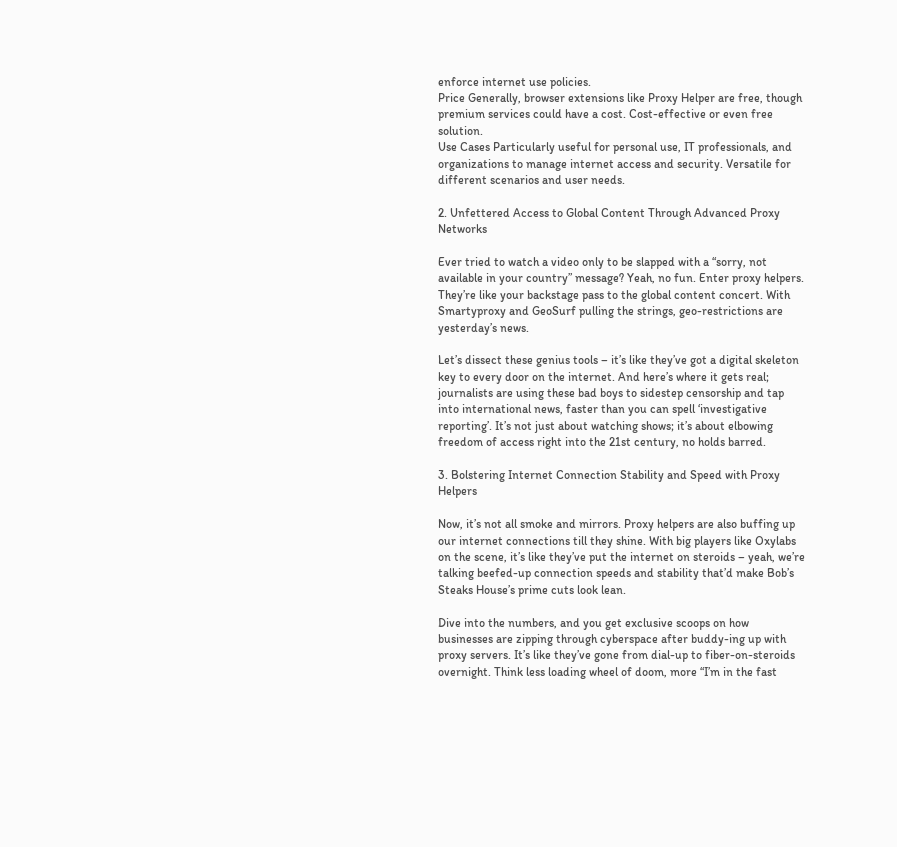enforce internet use policies.
Price Generally, browser extensions like Proxy Helper are free, though premium services could have a cost. Cost-effective or even free solution.
Use Cases Particularly useful for personal use, IT professionals, and organizations to manage internet access and security. Versatile for different scenarios and user needs.

2. Unfettered Access to Global Content Through Advanced Proxy Networks

Ever tried to watch a video only to be slapped with a “sorry, not available in your country” message? Yeah, no fun. Enter proxy helpers. They’re like your backstage pass to the global content concert. With Smartyproxy and GeoSurf pulling the strings, geo-restrictions are yesterday’s news.

Let’s dissect these genius tools – it’s like they’ve got a digital skeleton key to every door on the internet. And here’s where it gets real; journalists are using these bad boys to sidestep censorship and tap into international news, faster than you can spell ‘investigative reporting’. It’s not just about watching shows; it’s about elbowing freedom of access right into the 21st century, no holds barred.

3. Bolstering Internet Connection Stability and Speed with Proxy Helpers

Now, it’s not all smoke and mirrors. Proxy helpers are also buffing up our internet connections till they shine. With big players like Oxylabs on the scene, it’s like they’ve put the internet on steroids – yeah, we’re talking beefed-up connection speeds and stability that’d make Bob’s Steaks House’s prime cuts look lean.

Dive into the numbers, and you get exclusive scoops on how businesses are zipping through cyberspace after buddy-ing up with proxy servers. It’s like they’ve gone from dial-up to fiber-on-steroids overnight. Think less loading wheel of doom, more “I’m in the fast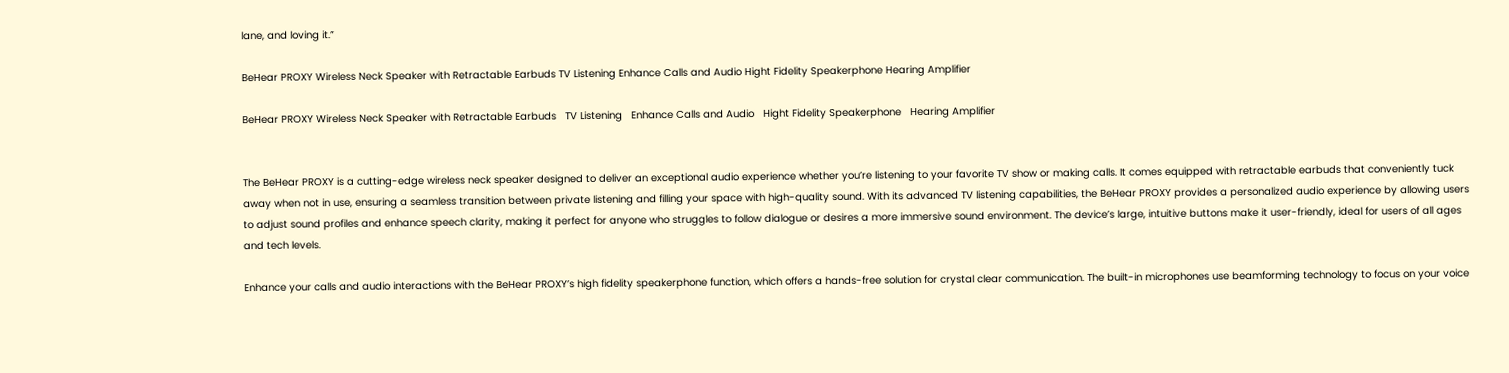lane, and loving it.”

BeHear PROXY Wireless Neck Speaker with Retractable Earbuds TV Listening Enhance Calls and Audio Hight Fidelity Speakerphone Hearing Amplifier

BeHear PROXY Wireless Neck Speaker with Retractable Earbuds   TV Listening   Enhance Calls and Audio   Hight Fidelity Speakerphone   Hearing Amplifier


The BeHear PROXY is a cutting-edge wireless neck speaker designed to deliver an exceptional audio experience whether you’re listening to your favorite TV show or making calls. It comes equipped with retractable earbuds that conveniently tuck away when not in use, ensuring a seamless transition between private listening and filling your space with high-quality sound. With its advanced TV listening capabilities, the BeHear PROXY provides a personalized audio experience by allowing users to adjust sound profiles and enhance speech clarity, making it perfect for anyone who struggles to follow dialogue or desires a more immersive sound environment. The device’s large, intuitive buttons make it user-friendly, ideal for users of all ages and tech levels.

Enhance your calls and audio interactions with the BeHear PROXY’s high fidelity speakerphone function, which offers a hands-free solution for crystal clear communication. The built-in microphones use beamforming technology to focus on your voice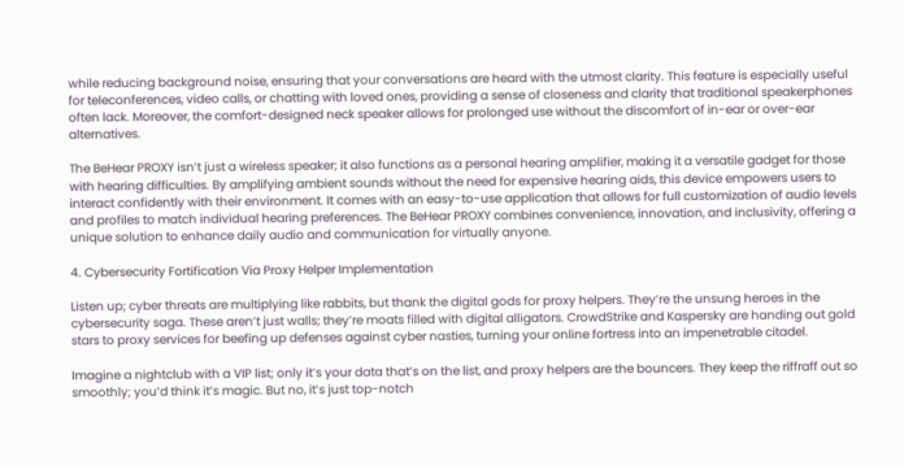while reducing background noise, ensuring that your conversations are heard with the utmost clarity. This feature is especially useful for teleconferences, video calls, or chatting with loved ones, providing a sense of closeness and clarity that traditional speakerphones often lack. Moreover, the comfort-designed neck speaker allows for prolonged use without the discomfort of in-ear or over-ear alternatives.

The BeHear PROXY isn’t just a wireless speaker; it also functions as a personal hearing amplifier, making it a versatile gadget for those with hearing difficulties. By amplifying ambient sounds without the need for expensive hearing aids, this device empowers users to interact confidently with their environment. It comes with an easy-to-use application that allows for full customization of audio levels and profiles to match individual hearing preferences. The BeHear PROXY combines convenience, innovation, and inclusivity, offering a unique solution to enhance daily audio and communication for virtually anyone.

4. Cybersecurity Fortification Via Proxy Helper Implementation

Listen up; cyber threats are multiplying like rabbits, but thank the digital gods for proxy helpers. They’re the unsung heroes in the cybersecurity saga. These aren’t just walls; they’re moats filled with digital alligators. CrowdStrike and Kaspersky are handing out gold stars to proxy services for beefing up defenses against cyber nasties, turning your online fortress into an impenetrable citadel.

Imagine a nightclub with a VIP list; only it’s your data that’s on the list, and proxy helpers are the bouncers. They keep the riffraff out so smoothly; you’d think it’s magic. But no, it’s just top-notch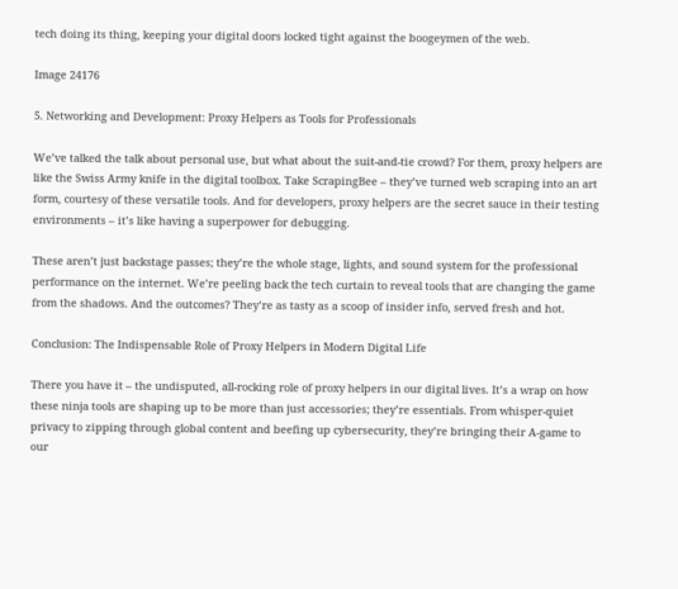tech doing its thing, keeping your digital doors locked tight against the boogeymen of the web.

Image 24176

5. Networking and Development: Proxy Helpers as Tools for Professionals

We’ve talked the talk about personal use, but what about the suit-and-tie crowd? For them, proxy helpers are like the Swiss Army knife in the digital toolbox. Take ScrapingBee – they’ve turned web scraping into an art form, courtesy of these versatile tools. And for developers, proxy helpers are the secret sauce in their testing environments – it’s like having a superpower for debugging.

These aren’t just backstage passes; they’re the whole stage, lights, and sound system for the professional performance on the internet. We’re peeling back the tech curtain to reveal tools that are changing the game from the shadows. And the outcomes? They’re as tasty as a scoop of insider info, served fresh and hot.

Conclusion: The Indispensable Role of Proxy Helpers in Modern Digital Life

There you have it – the undisputed, all-rocking role of proxy helpers in our digital lives. It’s a wrap on how these ninja tools are shaping up to be more than just accessories; they’re essentials. From whisper-quiet privacy to zipping through global content and beefing up cybersecurity, they’re bringing their A-game to our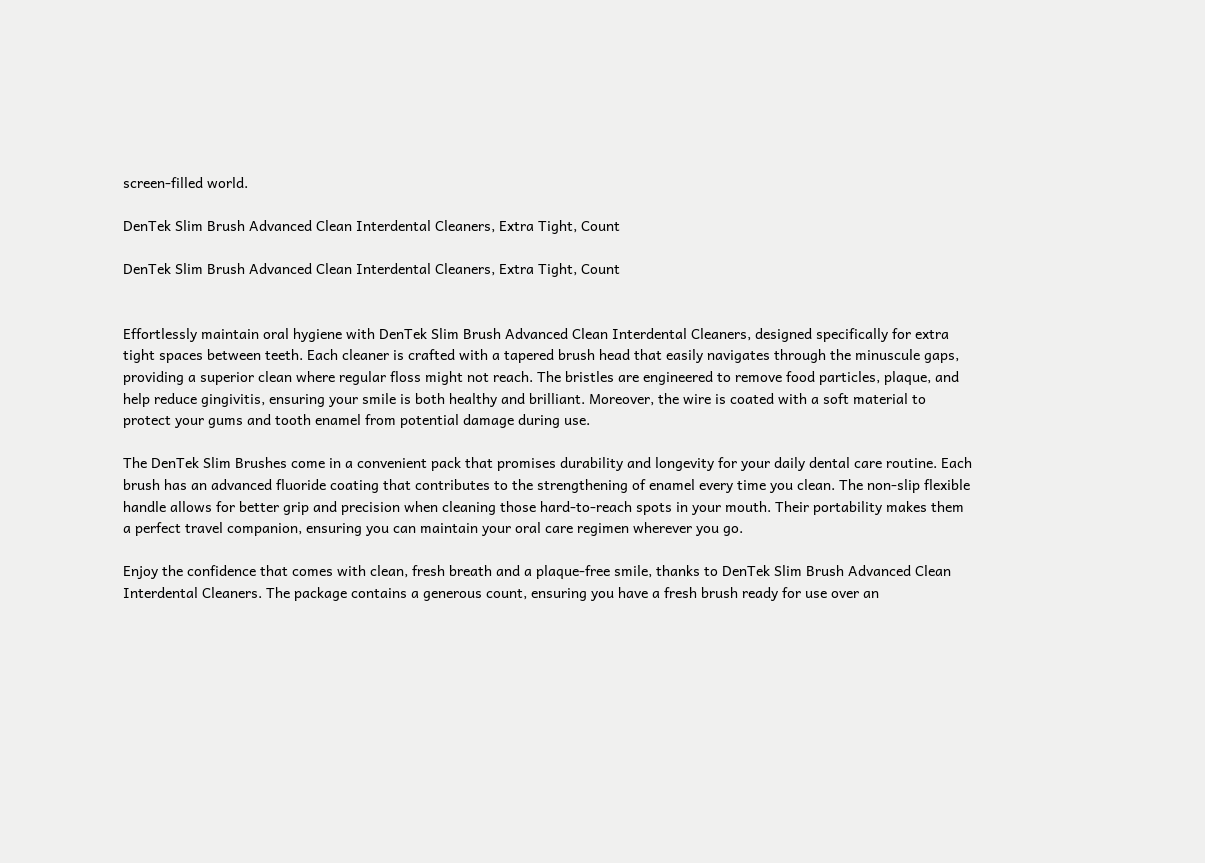screen-filled world.

DenTek Slim Brush Advanced Clean Interdental Cleaners, Extra Tight, Count

DenTek Slim Brush Advanced Clean Interdental Cleaners, Extra Tight, Count


Effortlessly maintain oral hygiene with DenTek Slim Brush Advanced Clean Interdental Cleaners, designed specifically for extra tight spaces between teeth. Each cleaner is crafted with a tapered brush head that easily navigates through the minuscule gaps, providing a superior clean where regular floss might not reach. The bristles are engineered to remove food particles, plaque, and help reduce gingivitis, ensuring your smile is both healthy and brilliant. Moreover, the wire is coated with a soft material to protect your gums and tooth enamel from potential damage during use.

The DenTek Slim Brushes come in a convenient pack that promises durability and longevity for your daily dental care routine. Each brush has an advanced fluoride coating that contributes to the strengthening of enamel every time you clean. The non-slip flexible handle allows for better grip and precision when cleaning those hard-to-reach spots in your mouth. Their portability makes them a perfect travel companion, ensuring you can maintain your oral care regimen wherever you go.

Enjoy the confidence that comes with clean, fresh breath and a plaque-free smile, thanks to DenTek Slim Brush Advanced Clean Interdental Cleaners. The package contains a generous count, ensuring you have a fresh brush ready for use over an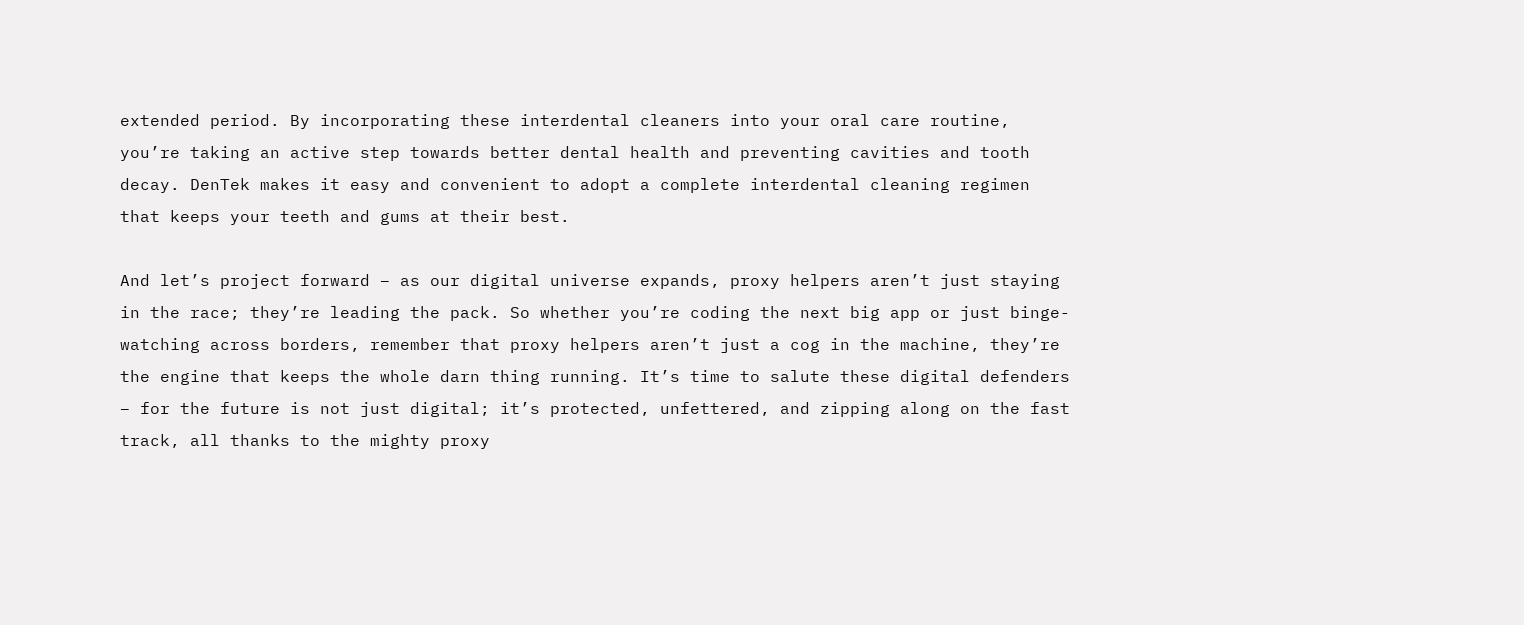extended period. By incorporating these interdental cleaners into your oral care routine, you’re taking an active step towards better dental health and preventing cavities and tooth decay. DenTek makes it easy and convenient to adopt a complete interdental cleaning regimen that keeps your teeth and gums at their best.

And let’s project forward – as our digital universe expands, proxy helpers aren’t just staying in the race; they’re leading the pack. So whether you’re coding the next big app or just binge-watching across borders, remember that proxy helpers aren’t just a cog in the machine, they’re the engine that keeps the whole darn thing running. It’s time to salute these digital defenders – for the future is not just digital; it’s protected, unfettered, and zipping along on the fast track, all thanks to the mighty proxy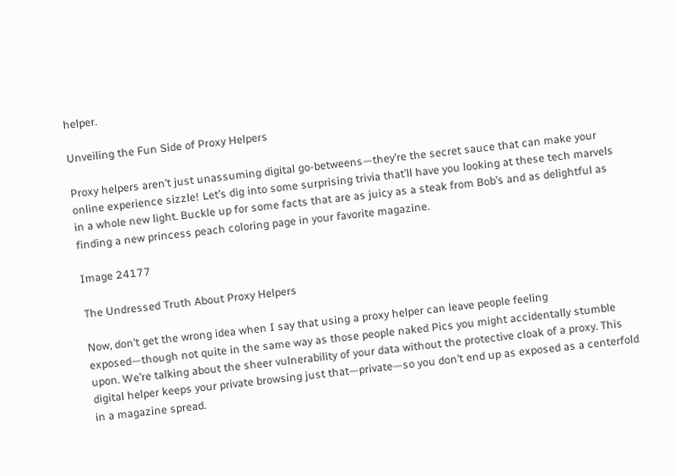helper.

Unveiling the Fun Side of Proxy Helpers

Proxy helpers aren’t just unassuming digital go-betweens—they’re the secret sauce that can make your online experience sizzle! Let’s dig into some surprising trivia that’ll have you looking at these tech marvels in a whole new light. Buckle up for some facts that are as juicy as a steak from Bob’s and as delightful as finding a new princess peach coloring page in your favorite magazine.

Image 24177

The Undressed Truth About Proxy Helpers

Now, don’t get the wrong idea when I say that using a proxy helper can leave people feeling exposed—though not quite in the same way as those people naked Pics you might accidentally stumble upon. We’re talking about the sheer vulnerability of your data without the protective cloak of a proxy. This digital helper keeps your private browsing just that—private—so you don’t end up as exposed as a centerfold in a magazine spread.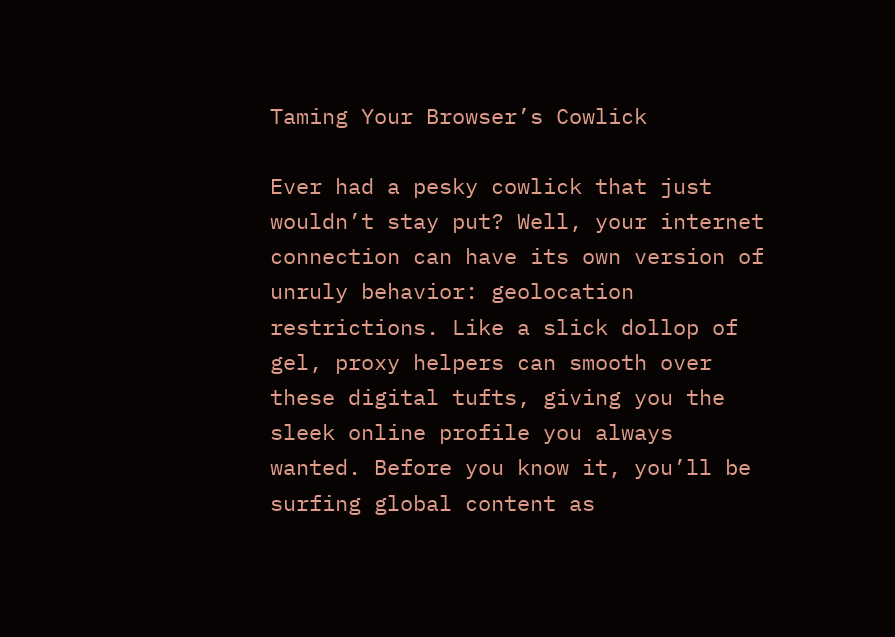Taming Your Browser’s Cowlick

Ever had a pesky cowlick that just wouldn’t stay put? Well, your internet connection can have its own version of unruly behavior: geolocation restrictions. Like a slick dollop of gel, proxy helpers can smooth over these digital tufts, giving you the sleek online profile you always wanted. Before you know it, you’ll be surfing global content as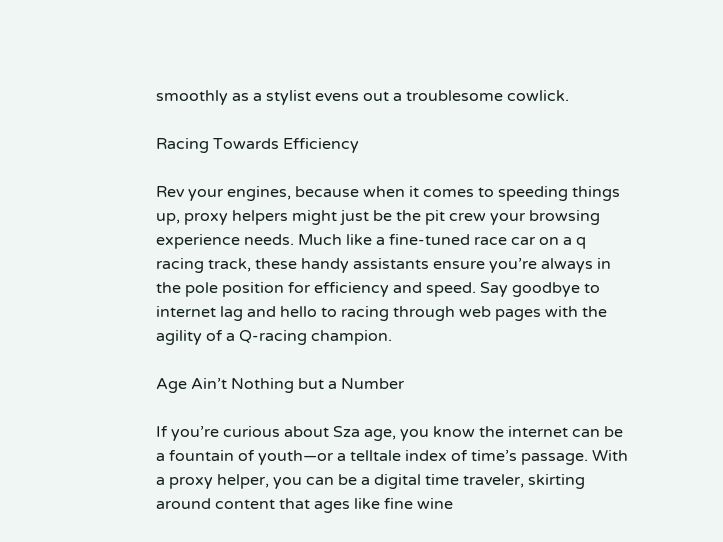smoothly as a stylist evens out a troublesome cowlick.

Racing Towards Efficiency

Rev your engines, because when it comes to speeding things up, proxy helpers might just be the pit crew your browsing experience needs. Much like a fine-tuned race car on a q racing track, these handy assistants ensure you’re always in the pole position for efficiency and speed. Say goodbye to internet lag and hello to racing through web pages with the agility of a Q-racing champion.

Age Ain’t Nothing but a Number

If you’re curious about Sza age, you know the internet can be a fountain of youth—or a telltale index of time’s passage. With a proxy helper, you can be a digital time traveler, skirting around content that ages like fine wine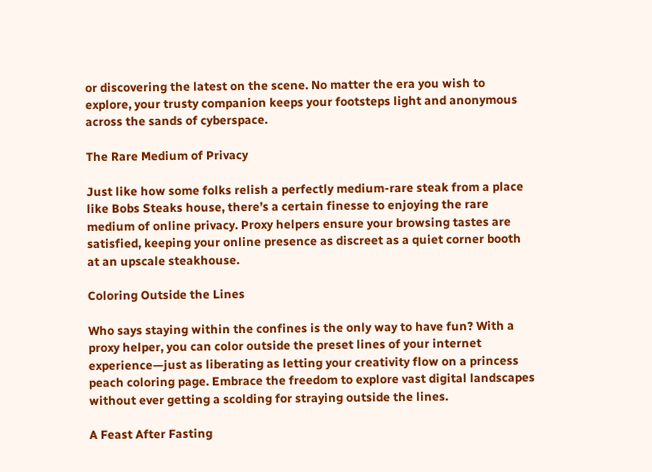or discovering the latest on the scene. No matter the era you wish to explore, your trusty companion keeps your footsteps light and anonymous across the sands of cyberspace.

The Rare Medium of Privacy

Just like how some folks relish a perfectly medium-rare steak from a place like Bobs Steaks house, there’s a certain finesse to enjoying the rare medium of online privacy. Proxy helpers ensure your browsing tastes are satisfied, keeping your online presence as discreet as a quiet corner booth at an upscale steakhouse.

Coloring Outside the Lines

Who says staying within the confines is the only way to have fun? With a proxy helper, you can color outside the preset lines of your internet experience—just as liberating as letting your creativity flow on a princess peach coloring page. Embrace the freedom to explore vast digital landscapes without ever getting a scolding for straying outside the lines.

A Feast After Fasting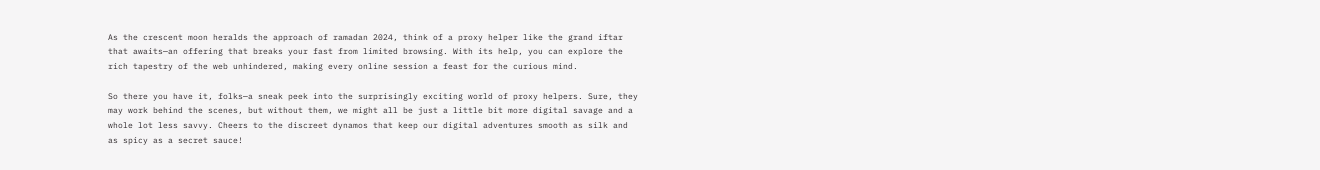As the crescent moon heralds the approach of ramadan 2024, think of a proxy helper like the grand iftar that awaits—an offering that breaks your fast from limited browsing. With its help, you can explore the rich tapestry of the web unhindered, making every online session a feast for the curious mind.

So there you have it, folks—a sneak peek into the surprisingly exciting world of proxy helpers. Sure, they may work behind the scenes, but without them, we might all be just a little bit more digital savage and a whole lot less savvy. Cheers to the discreet dynamos that keep our digital adventures smooth as silk and as spicy as a secret sauce!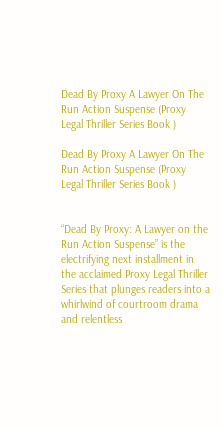Dead By Proxy A Lawyer On The Run Action Suspense (Proxy Legal Thriller Series Book )

Dead By Proxy A Lawyer On The Run Action Suspense (Proxy Legal Thriller Series Book )


“Dead By Proxy: A Lawyer on the Run Action Suspense” is the electrifying next installment in the acclaimed Proxy Legal Thriller Series that plunges readers into a whirlwind of courtroom drama and relentless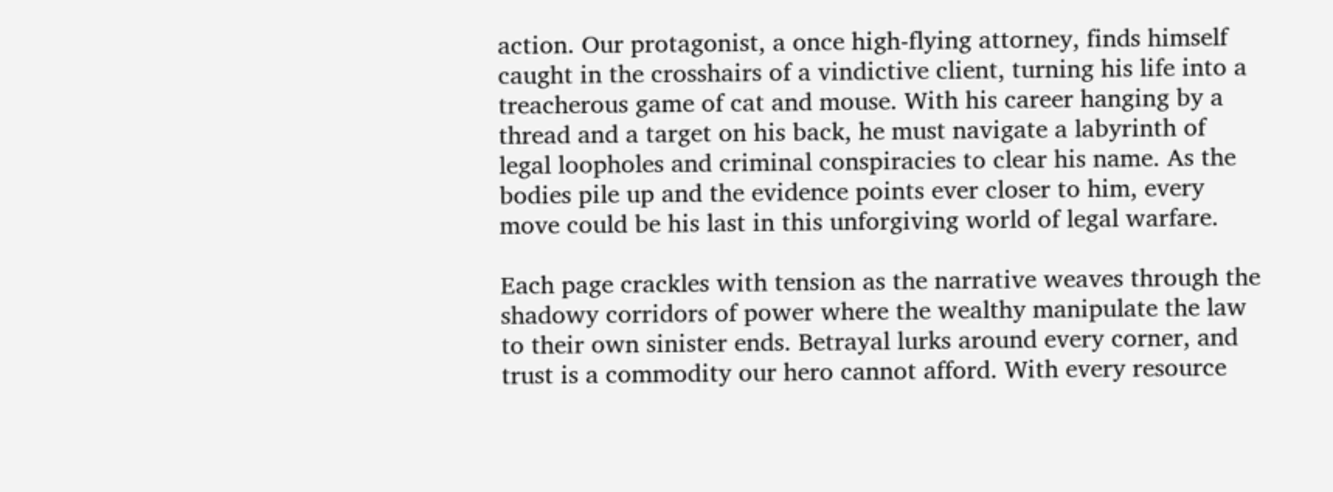action. Our protagonist, a once high-flying attorney, finds himself caught in the crosshairs of a vindictive client, turning his life into a treacherous game of cat and mouse. With his career hanging by a thread and a target on his back, he must navigate a labyrinth of legal loopholes and criminal conspiracies to clear his name. As the bodies pile up and the evidence points ever closer to him, every move could be his last in this unforgiving world of legal warfare.

Each page crackles with tension as the narrative weaves through the shadowy corridors of power where the wealthy manipulate the law to their own sinister ends. Betrayal lurks around every corner, and trust is a commodity our hero cannot afford. With every resource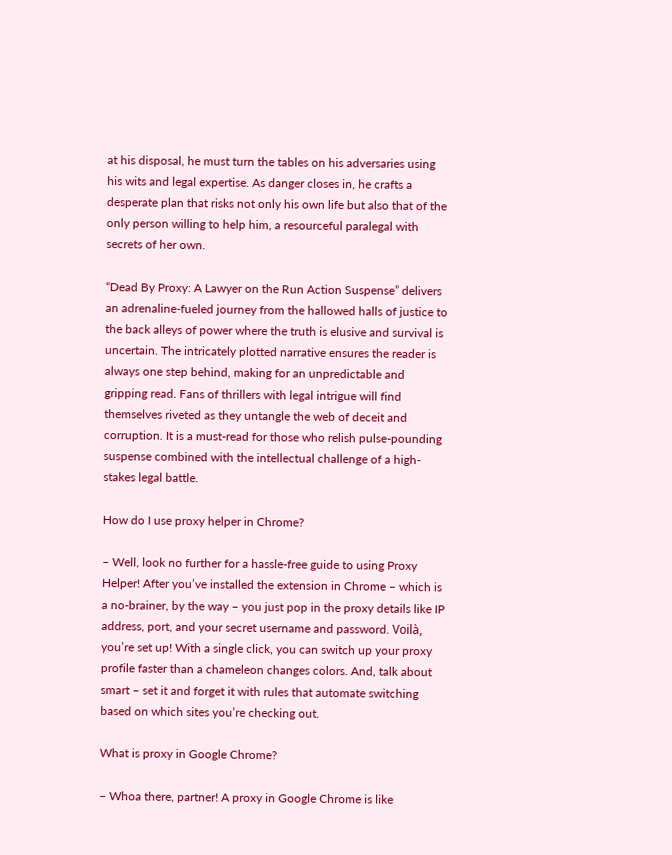at his disposal, he must turn the tables on his adversaries using his wits and legal expertise. As danger closes in, he crafts a desperate plan that risks not only his own life but also that of the only person willing to help him, a resourceful paralegal with secrets of her own.

“Dead By Proxy: A Lawyer on the Run Action Suspense” delivers an adrenaline-fueled journey from the hallowed halls of justice to the back alleys of power where the truth is elusive and survival is uncertain. The intricately plotted narrative ensures the reader is always one step behind, making for an unpredictable and gripping read. Fans of thrillers with legal intrigue will find themselves riveted as they untangle the web of deceit and corruption. It is a must-read for those who relish pulse-pounding suspense combined with the intellectual challenge of a high-stakes legal battle.

How do I use proxy helper in Chrome?

– Well, look no further for a hassle-free guide to using Proxy Helper! After you’ve installed the extension in Chrome – which is a no-brainer, by the way – you just pop in the proxy details like IP address, port, and your secret username and password. Voilà, you’re set up! With a single click, you can switch up your proxy profile faster than a chameleon changes colors. And, talk about smart – set it and forget it with rules that automate switching based on which sites you’re checking out.

What is proxy in Google Chrome?

– Whoa there, partner! A proxy in Google Chrome is like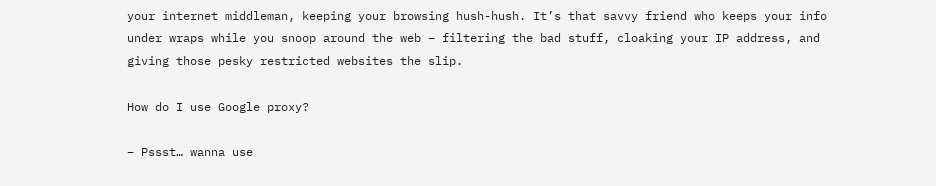your internet middleman, keeping your browsing hush-hush. It’s that savvy friend who keeps your info under wraps while you snoop around the web – filtering the bad stuff, cloaking your IP address, and giving those pesky restricted websites the slip.

How do I use Google proxy?

– Pssst… wanna use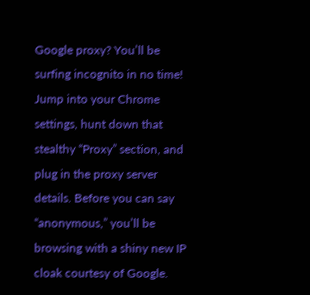Google proxy? You’ll be surfing incognito in no time! Jump into your Chrome settings, hunt down that stealthy “Proxy” section, and plug in the proxy server details. Before you can say “anonymous,” you’ll be browsing with a shiny new IP cloak courtesy of Google.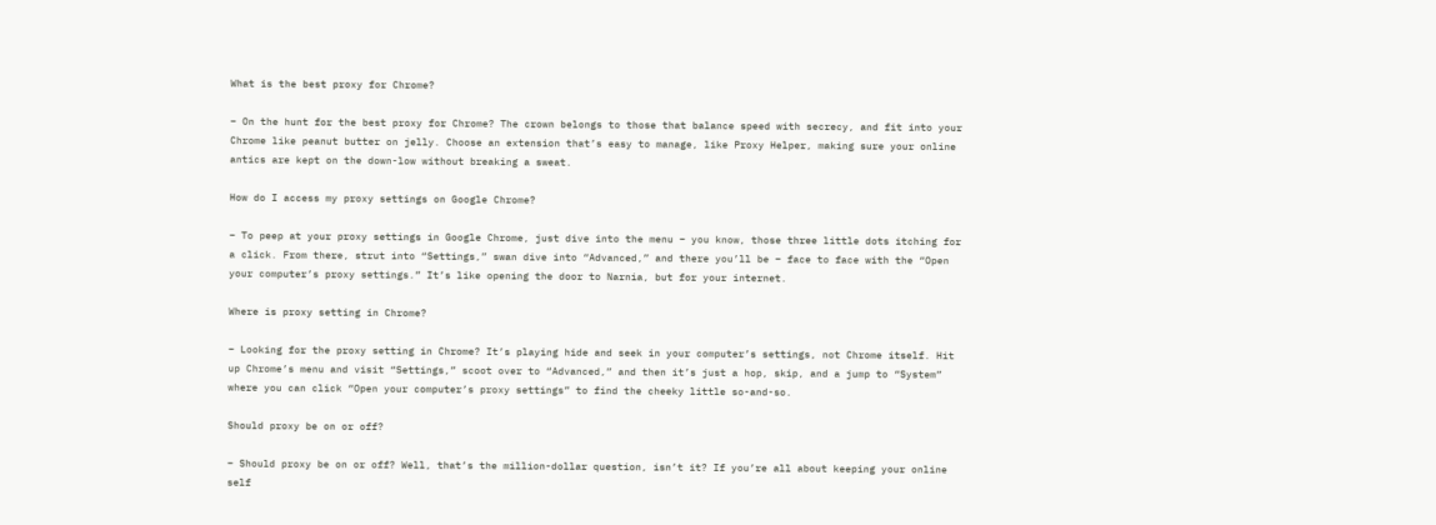What is the best proxy for Chrome?

– On the hunt for the best proxy for Chrome? The crown belongs to those that balance speed with secrecy, and fit into your Chrome like peanut butter on jelly. Choose an extension that’s easy to manage, like Proxy Helper, making sure your online antics are kept on the down-low without breaking a sweat.

How do I access my proxy settings on Google Chrome?

– To peep at your proxy settings in Google Chrome, just dive into the menu – you know, those three little dots itching for a click. From there, strut into “Settings,” swan dive into “Advanced,” and there you’ll be – face to face with the “Open your computer’s proxy settings.” It’s like opening the door to Narnia, but for your internet.

Where is proxy setting in Chrome?

– Looking for the proxy setting in Chrome? It’s playing hide and seek in your computer’s settings, not Chrome itself. Hit up Chrome’s menu and visit “Settings,” scoot over to “Advanced,” and then it’s just a hop, skip, and a jump to “System” where you can click “Open your computer’s proxy settings” to find the cheeky little so-and-so.

Should proxy be on or off?

– Should proxy be on or off? Well, that’s the million-dollar question, isn’t it? If you’re all about keeping your online self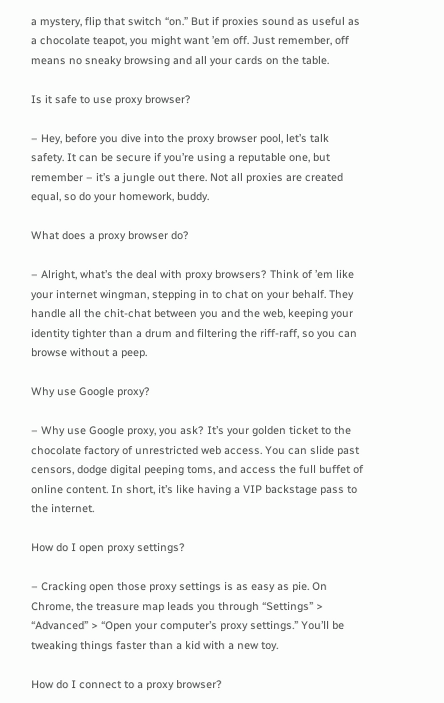a mystery, flip that switch “on.” But if proxies sound as useful as a chocolate teapot, you might want ’em off. Just remember, off means no sneaky browsing and all your cards on the table.

Is it safe to use proxy browser?

– Hey, before you dive into the proxy browser pool, let’s talk safety. It can be secure if you’re using a reputable one, but remember – it’s a jungle out there. Not all proxies are created equal, so do your homework, buddy.

What does a proxy browser do?

– Alright, what’s the deal with proxy browsers? Think of ’em like your internet wingman, stepping in to chat on your behalf. They handle all the chit-chat between you and the web, keeping your identity tighter than a drum and filtering the riff-raff, so you can browse without a peep.

Why use Google proxy?

– Why use Google proxy, you ask? It’s your golden ticket to the chocolate factory of unrestricted web access. You can slide past censors, dodge digital peeping toms, and access the full buffet of online content. In short, it’s like having a VIP backstage pass to the internet.

How do I open proxy settings?

– Cracking open those proxy settings is as easy as pie. On Chrome, the treasure map leads you through “Settings” > “Advanced” > “Open your computer’s proxy settings.” You’ll be tweaking things faster than a kid with a new toy.

How do I connect to a proxy browser?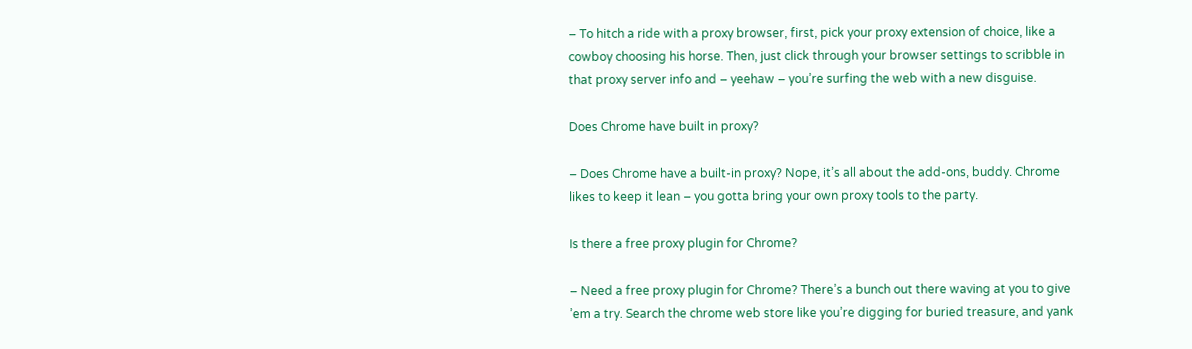– To hitch a ride with a proxy browser, first, pick your proxy extension of choice, like a cowboy choosing his horse. Then, just click through your browser settings to scribble in that proxy server info and – yeehaw – you’re surfing the web with a new disguise.

Does Chrome have built in proxy?

– Does Chrome have a built-in proxy? Nope, it’s all about the add-ons, buddy. Chrome likes to keep it lean – you gotta bring your own proxy tools to the party.

Is there a free proxy plugin for Chrome?

– Need a free proxy plugin for Chrome? There’s a bunch out there waving at you to give ’em a try. Search the chrome web store like you’re digging for buried treasure, and yank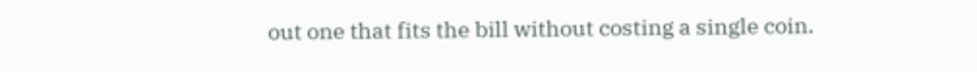out one that fits the bill without costing a single coin.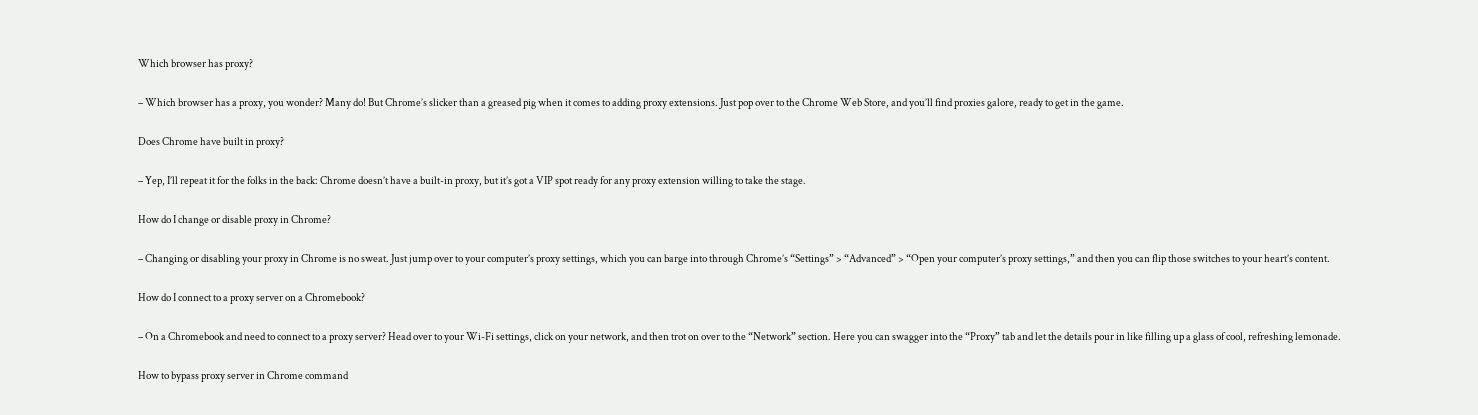Which browser has proxy?

– Which browser has a proxy, you wonder? Many do! But Chrome’s slicker than a greased pig when it comes to adding proxy extensions. Just pop over to the Chrome Web Store, and you’ll find proxies galore, ready to get in the game.

Does Chrome have built in proxy?

– Yep, I’ll repeat it for the folks in the back: Chrome doesn’t have a built-in proxy, but it’s got a VIP spot ready for any proxy extension willing to take the stage.

How do I change or disable proxy in Chrome?

– Changing or disabling your proxy in Chrome is no sweat. Just jump over to your computer’s proxy settings, which you can barge into through Chrome’s “Settings” > “Advanced” > “Open your computer’s proxy settings,” and then you can flip those switches to your heart’s content.

How do I connect to a proxy server on a Chromebook?

– On a Chromebook and need to connect to a proxy server? Head over to your Wi-Fi settings, click on your network, and then trot on over to the “Network” section. Here you can swagger into the “Proxy” tab and let the details pour in like filling up a glass of cool, refreshing lemonade.

How to bypass proxy server in Chrome command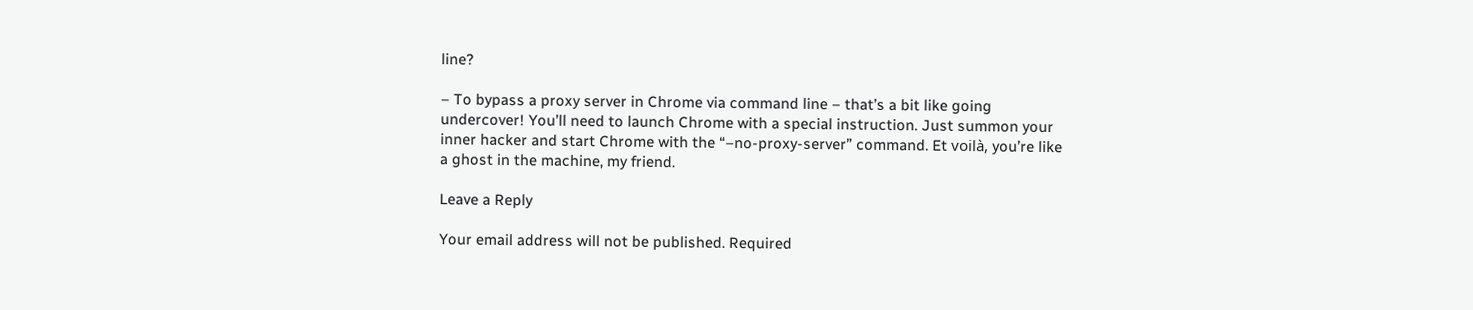line?

– To bypass a proxy server in Chrome via command line – that’s a bit like going undercover! You’ll need to launch Chrome with a special instruction. Just summon your inner hacker and start Chrome with the “–no-proxy-server” command. Et voilà, you’re like a ghost in the machine, my friend.

Leave a Reply

Your email address will not be published. Required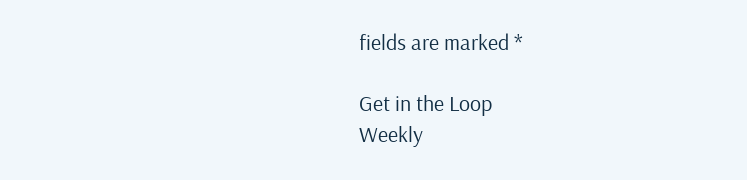fields are marked *

Get in the Loop
Weekly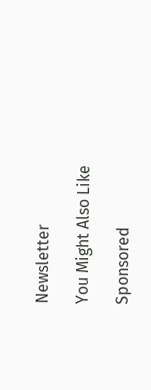Newsletter

You Might Also Like

Sponsored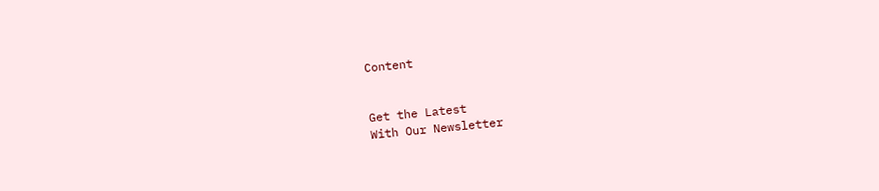Content


Get the Latest
With Our Newsletter